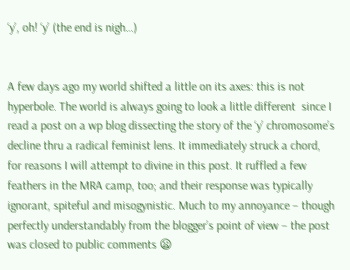‘y’, oh! ‘y’ (the end is nigh…)


A few days ago my world shifted a little on its axes: this is not hyperbole. The world is always going to look a little different  since I read a post on a wp blog dissecting the story of the ‘y’ chromosome’s decline thru a radical feminist lens. It immediately struck a chord, for reasons I will attempt to divine in this post. It ruffled a few feathers in the MRA camp, too; and their response was typically ignorant, spiteful and misogynistic. Much to my annoyance – though perfectly understandably from the blogger’s point of view – the post was closed to public comments 😦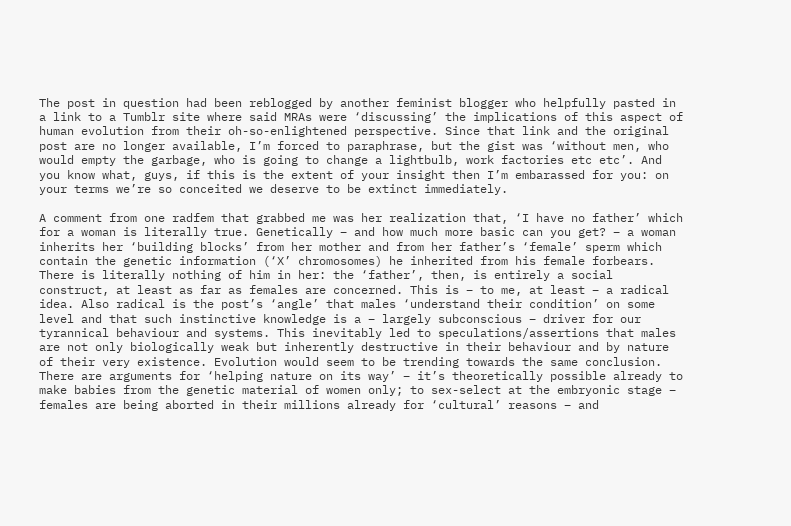The post in question had been reblogged by another feminist blogger who helpfully pasted in a link to a Tumblr site where said MRAs were ‘discussing’ the implications of this aspect of human evolution from their oh-so-enlightened perspective. Since that link and the original post are no longer available, I’m forced to paraphrase, but the gist was ‘without men, who would empty the garbage, who is going to change a lightbulb, work factories etc etc’. And you know what, guys, if this is the extent of your insight then I’m embarassed for you: on your terms we’re so conceited we deserve to be extinct immediately.

A comment from one radfem that grabbed me was her realization that, ‘I have no father’ which for a woman is literally true. Genetically – and how much more basic can you get? – a woman inherits her ‘building blocks’ from her mother and from her father’s ‘female’ sperm which contain the genetic information (‘X’ chromosomes) he inherited from his female forbears. There is literally nothing of him in her: the ‘father’, then, is entirely a social construct, at least as far as females are concerned. This is – to me, at least – a radical idea. Also radical is the post’s ‘angle’ that males ‘understand their condition’ on some level and that such instinctive knowledge is a – largely subconscious – driver for our tyrannical behaviour and systems. This inevitably led to speculations/assertions that males are not only biologically weak but inherently destructive in their behaviour and by nature of their very existence. Evolution would seem to be trending towards the same conclusion. There are arguments for ‘helping nature on its way’ – it’s theoretically possible already to make babies from the genetic material of women only; to sex-select at the embryonic stage – females are being aborted in their millions already for ‘cultural’ reasons – and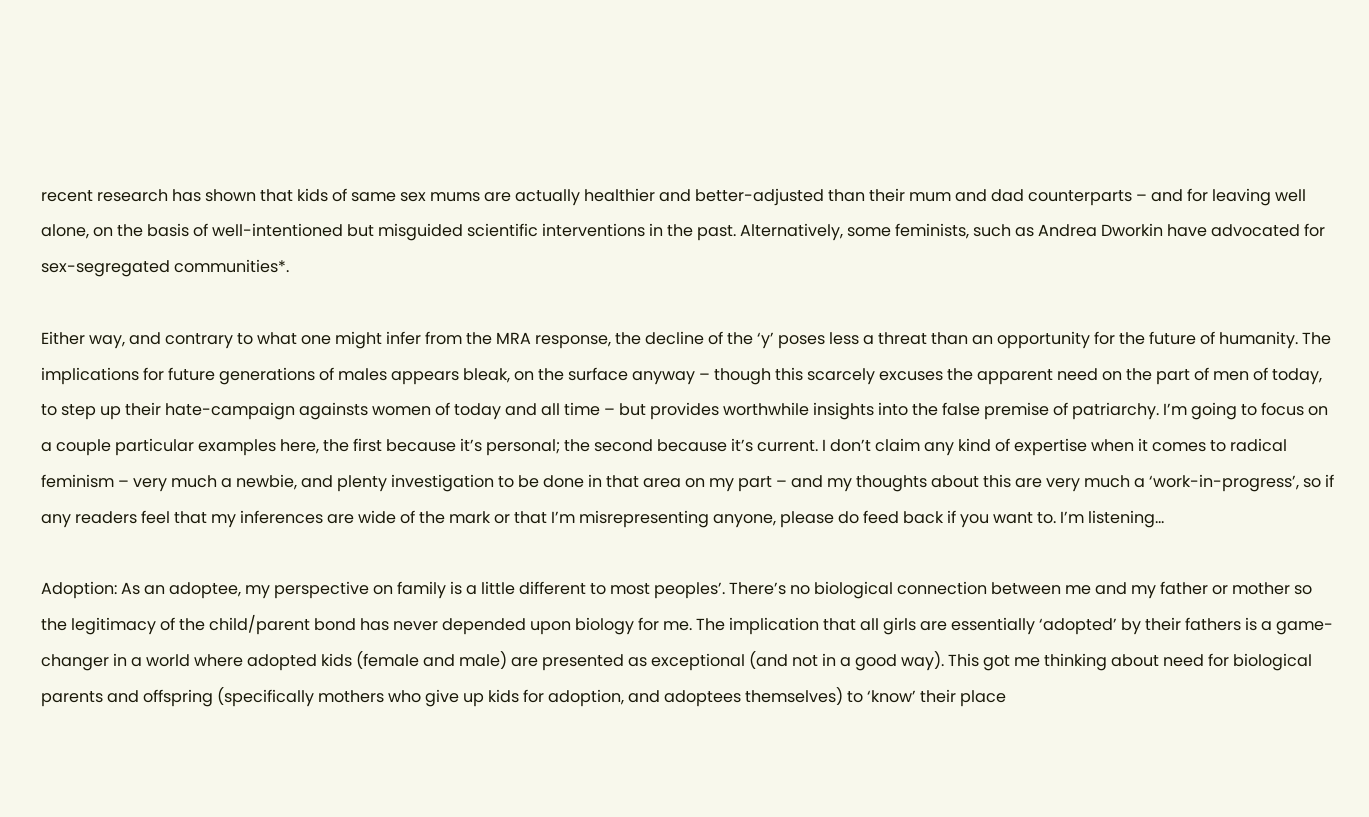recent research has shown that kids of same sex mums are actually healthier and better-adjusted than their mum and dad counterparts – and for leaving well alone, on the basis of well-intentioned but misguided scientific interventions in the past. Alternatively, some feminists, such as Andrea Dworkin have advocated for sex-segregated communities*.

Either way, and contrary to what one might infer from the MRA response, the decline of the ‘y’ poses less a threat than an opportunity for the future of humanity. The implications for future generations of males appears bleak, on the surface anyway – though this scarcely excuses the apparent need on the part of men of today, to step up their hate-campaign againsts women of today and all time – but provides worthwhile insights into the false premise of patriarchy. I’m going to focus on a couple particular examples here, the first because it’s personal; the second because it’s current. I don’t claim any kind of expertise when it comes to radical feminism – very much a newbie, and plenty investigation to be done in that area on my part – and my thoughts about this are very much a ‘work-in-progress’, so if any readers feel that my inferences are wide of the mark or that I’m misrepresenting anyone, please do feed back if you want to. I’m listening…

Adoption: As an adoptee, my perspective on family is a little different to most peoples’. There’s no biological connection between me and my father or mother so the legitimacy of the child/parent bond has never depended upon biology for me. The implication that all girls are essentially ‘adopted’ by their fathers is a game-changer in a world where adopted kids (female and male) are presented as exceptional (and not in a good way). This got me thinking about need for biological parents and offspring (specifically mothers who give up kids for adoption, and adoptees themselves) to ‘know’ their place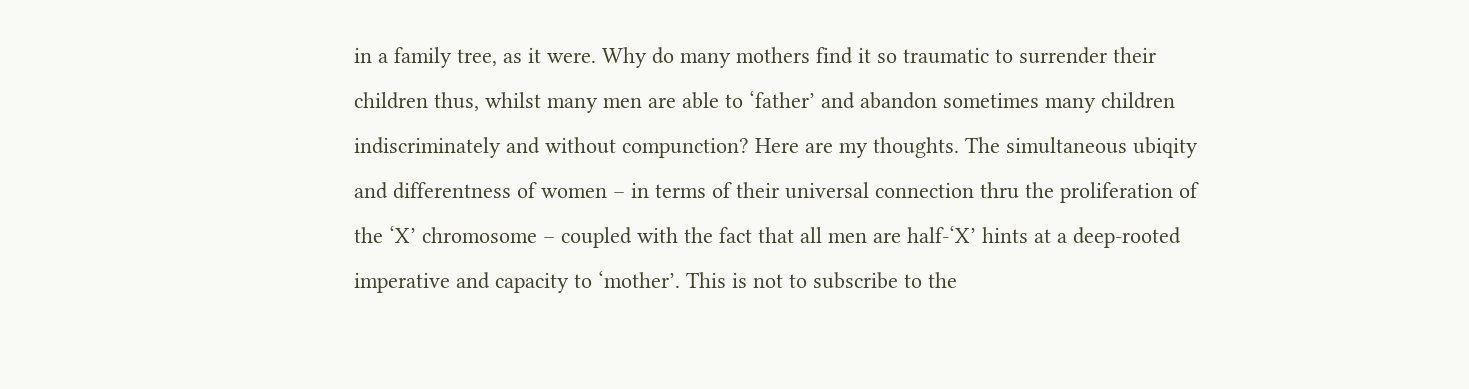in a family tree, as it were. Why do many mothers find it so traumatic to surrender their children thus, whilst many men are able to ‘father’ and abandon sometimes many children indiscriminately and without compunction? Here are my thoughts. The simultaneous ubiqity and differentness of women – in terms of their universal connection thru the proliferation of the ‘X’ chromosome – coupled with the fact that all men are half-‘X’ hints at a deep-rooted imperative and capacity to ‘mother’. This is not to subscribe to the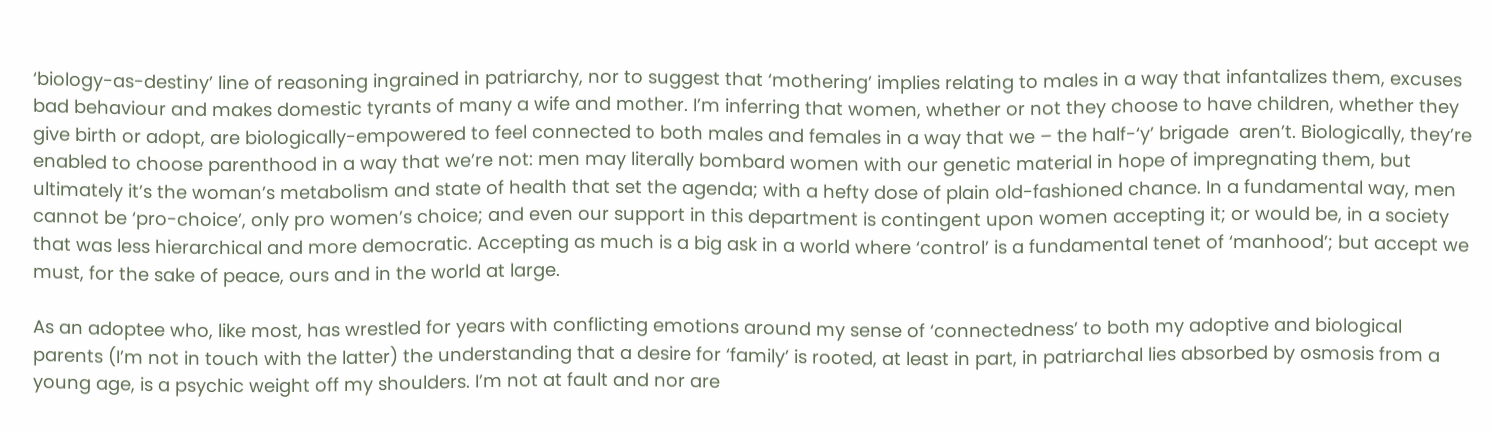‘biology-as-destiny’ line of reasoning ingrained in patriarchy, nor to suggest that ‘mothering’ implies relating to males in a way that infantalizes them, excuses bad behaviour and makes domestic tyrants of many a wife and mother. I’m inferring that women, whether or not they choose to have children, whether they give birth or adopt, are biologically-empowered to feel connected to both males and females in a way that we – the half-‘y’ brigade  aren’t. Biologically, they’re enabled to choose parenthood in a way that we’re not: men may literally bombard women with our genetic material in hope of impregnating them, but ultimately it’s the woman’s metabolism and state of health that set the agenda; with a hefty dose of plain old-fashioned chance. In a fundamental way, men cannot be ‘pro-choice’, only pro women’s choice; and even our support in this department is contingent upon women accepting it; or would be, in a society that was less hierarchical and more democratic. Accepting as much is a big ask in a world where ‘control’ is a fundamental tenet of ‘manhood’; but accept we must, for the sake of peace, ours and in the world at large.

As an adoptee who, like most, has wrestled for years with conflicting emotions around my sense of ‘connectedness’ to both my adoptive and biological parents (I’m not in touch with the latter) the understanding that a desire for ‘family’ is rooted, at least in part, in patriarchal lies absorbed by osmosis from a young age, is a psychic weight off my shoulders. I’m not at fault and nor are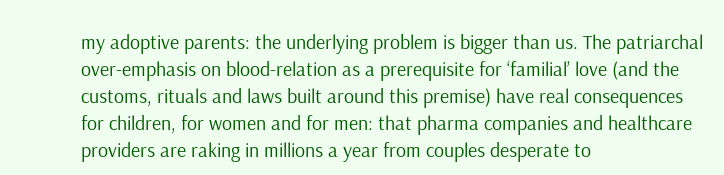my adoptive parents: the underlying problem is bigger than us. The patriarchal over-emphasis on blood-relation as a prerequisite for ‘familial’ love (and the customs, rituals and laws built around this premise) have real consequences for children, for women and for men: that pharma companies and healthcare providers are raking in millions a year from couples desperate to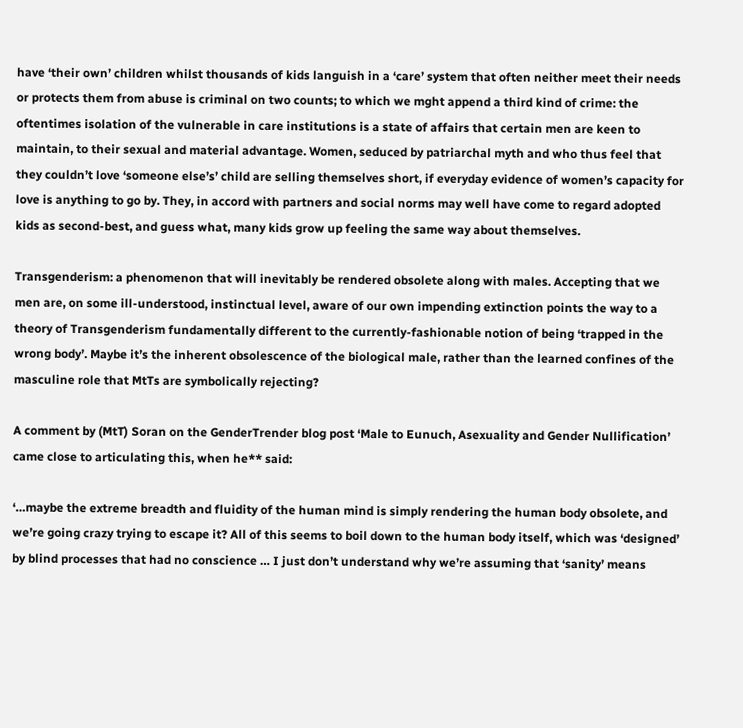have ‘their own’ children whilst thousands of kids languish in a ‘care’ system that often neither meet their needs or protects them from abuse is criminal on two counts; to which we mght append a third kind of crime: the oftentimes isolation of the vulnerable in care institutions is a state of affairs that certain men are keen to maintain, to their sexual and material advantage. Women, seduced by patriarchal myth and who thus feel that they couldn’t love ‘someone else’s’ child are selling themselves short, if everyday evidence of women’s capacity for love is anything to go by. They, in accord with partners and social norms may well have come to regard adopted kids as second-best, and guess what, many kids grow up feeling the same way about themselves.

Transgenderism: a phenomenon that will inevitably be rendered obsolete along with males. Accepting that we men are, on some ill-understood, instinctual level, aware of our own impending extinction points the way to a theory of Transgenderism fundamentally different to the currently-fashionable notion of being ‘trapped in the wrong body’. Maybe it’s the inherent obsolescence of the biological male, rather than the learned confines of the masculine role that MtTs are symbolically rejecting?

A comment by (MtT) Soran on the GenderTrender blog post ‘Male to Eunuch, Asexuality and Gender Nullification’ came close to articulating this, when he** said:

‘…maybe the extreme breadth and fluidity of the human mind is simply rendering the human body obsolete, and we’re going crazy trying to escape it? All of this seems to boil down to the human body itself, which was ‘designed’ by blind processes that had no conscience … I just don’t understand why we’re assuming that ‘sanity’ means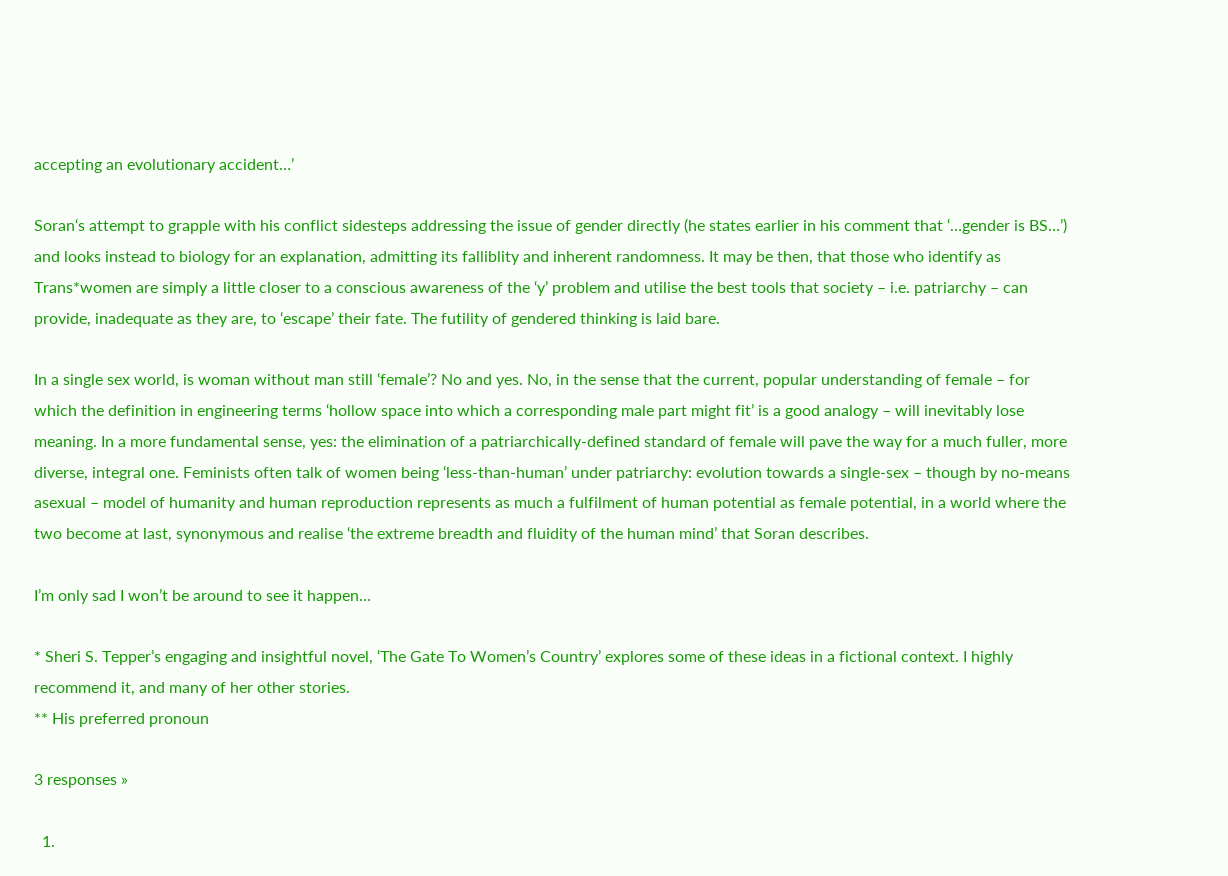accepting an evolutionary accident…’

Soran‘s attempt to grapple with his conflict sidesteps addressing the issue of gender directly (he states earlier in his comment that ‘…gender is BS…’) and looks instead to biology for an explanation, admitting its falliblity and inherent randomness. It may be then, that those who identify as Trans*women are simply a little closer to a conscious awareness of the ‘y’ problem and utilise the best tools that society – i.e. patriarchy – can provide, inadequate as they are, to ‘escape’ their fate. The futility of gendered thinking is laid bare.

In a single sex world, is woman without man still ‘female’? No and yes. No, in the sense that the current, popular understanding of female – for which the definition in engineering terms ‘hollow space into which a corresponding male part might fit’ is a good analogy – will inevitably lose meaning. In a more fundamental sense, yes: the elimination of a patriarchically-defined standard of female will pave the way for a much fuller, more diverse, integral one. Feminists often talk of women being ‘less-than-human’ under patriarchy: evolution towards a single-sex – though by no-means asexual – model of humanity and human reproduction represents as much a fulfilment of human potential as female potential, in a world where the two become at last, synonymous and realise ‘the extreme breadth and fluidity of the human mind’ that Soran describes.

I’m only sad I won’t be around to see it happen…

* Sheri S. Tepper’s engaging and insightful novel, ‘The Gate To Women’s Country’ explores some of these ideas in a fictional context. I highly recommend it, and many of her other stories.
** His preferred pronoun

3 responses »

  1.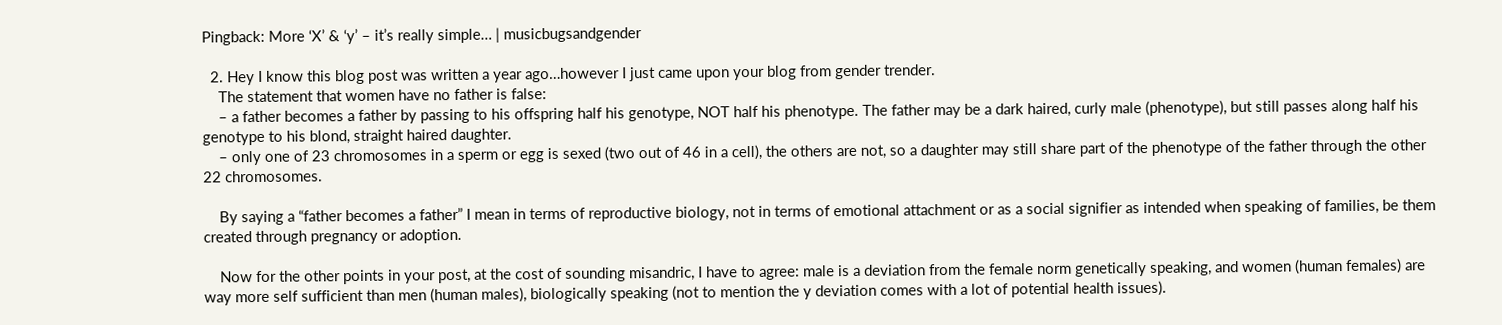Pingback: More ‘X’ & ‘y’ – it’s really simple… | musicbugsandgender

  2. Hey I know this blog post was written a year ago…however I just came upon your blog from gender trender.
    The statement that women have no father is false:
    – a father becomes a father by passing to his offspring half his genotype, NOT half his phenotype. The father may be a dark haired, curly male (phenotype), but still passes along half his genotype to his blond, straight haired daughter.
    – only one of 23 chromosomes in a sperm or egg is sexed (two out of 46 in a cell), the others are not, so a daughter may still share part of the phenotype of the father through the other 22 chromosomes.

    By saying a “father becomes a father” I mean in terms of reproductive biology, not in terms of emotional attachment or as a social signifier as intended when speaking of families, be them created through pregnancy or adoption.

    Now for the other points in your post, at the cost of sounding misandric, I have to agree: male is a deviation from the female norm genetically speaking, and women (human females) are way more self sufficient than men (human males), biologically speaking (not to mention the y deviation comes with a lot of potential health issues).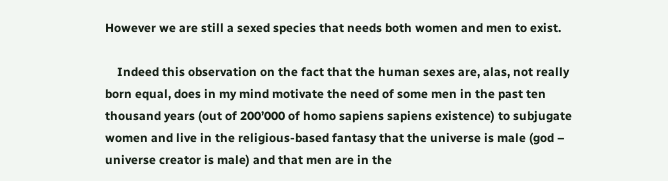However we are still a sexed species that needs both women and men to exist.

    Indeed this observation on the fact that the human sexes are, alas, not really born equal, does in my mind motivate the need of some men in the past ten thousand years (out of 200’000 of homo sapiens sapiens existence) to subjugate women and live in the religious-based fantasy that the universe is male (god – universe creator is male) and that men are in the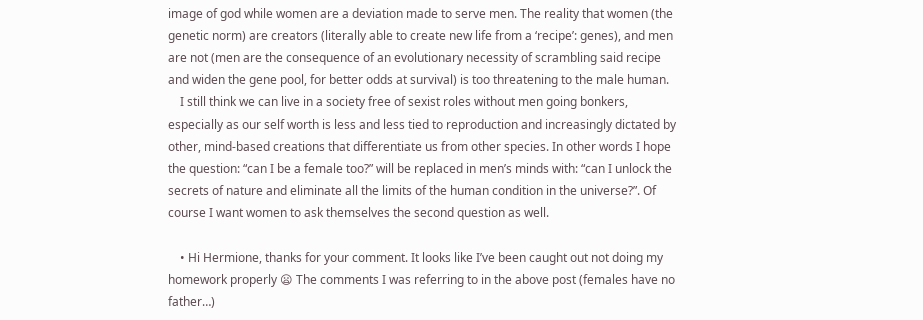image of god while women are a deviation made to serve men. The reality that women (the genetic norm) are creators (literally able to create new life from a ‘recipe’: genes), and men are not (men are the consequence of an evolutionary necessity of scrambling said recipe and widen the gene pool, for better odds at survival) is too threatening to the male human.
    I still think we can live in a society free of sexist roles without men going bonkers, especially as our self worth is less and less tied to reproduction and increasingly dictated by other, mind-based creations that differentiate us from other species. In other words I hope the question: “can I be a female too?” will be replaced in men’s minds with: “can I unlock the secrets of nature and eliminate all the limits of the human condition in the universe?”. Of course I want women to ask themselves the second question as well.

    • Hi Hermione, thanks for your comment. It looks like I’ve been caught out not doing my homework properly 😦 The comments I was referring to in the above post (females have no father…)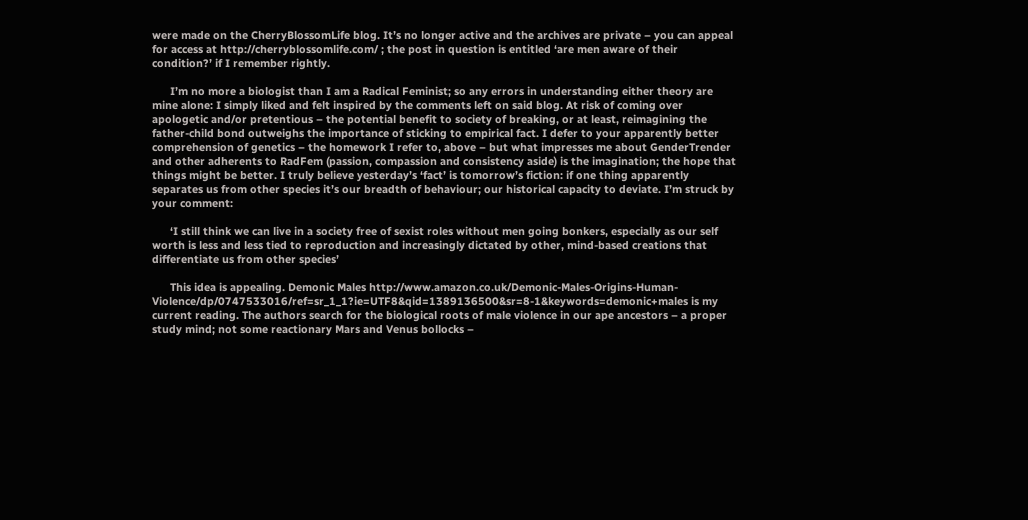were made on the CherryBlossomLife blog. It’s no longer active and the archives are private – you can appeal for access at http://cherryblossomlife.com/ ; the post in question is entitled ‘are men aware of their condition?’ if I remember rightly.

      I’m no more a biologist than I am a Radical Feminist; so any errors in understanding either theory are mine alone: I simply liked and felt inspired by the comments left on said blog. At risk of coming over apologetic and/or pretentious – the potential benefit to society of breaking, or at least, reimagining the father-child bond outweighs the importance of sticking to empirical fact. I defer to your apparently better comprehension of genetics – the homework I refer to, above – but what impresses me about GenderTrender and other adherents to RadFem (passion, compassion and consistency aside) is the imagination; the hope that things might be better. I truly believe yesterday’s ‘fact’ is tomorrow’s fiction: if one thing apparently separates us from other species it’s our breadth of behaviour; our historical capacity to deviate. I’m struck by your comment:

      ‘I still think we can live in a society free of sexist roles without men going bonkers, especially as our self worth is less and less tied to reproduction and increasingly dictated by other, mind-based creations that differentiate us from other species’

      This idea is appealing. Demonic Males http://www.amazon.co.uk/Demonic-Males-Origins-Human-Violence/dp/0747533016/ref=sr_1_1?ie=UTF8&qid=1389136500&sr=8-1&keywords=demonic+males is my current reading. The authors search for the biological roots of male violence in our ape ancestors – a proper study mind; not some reactionary Mars and Venus bollocks –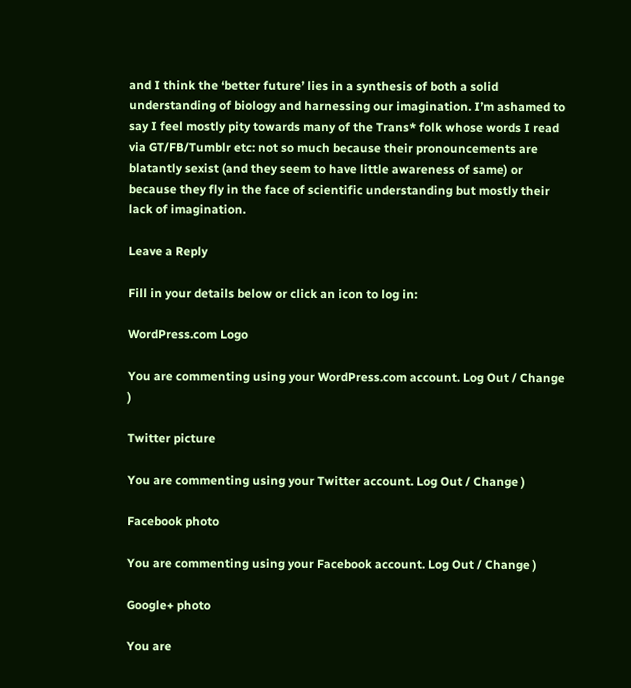and I think the ‘better future’ lies in a synthesis of both a solid understanding of biology and harnessing our imagination. I’m ashamed to say I feel mostly pity towards many of the Trans* folk whose words I read via GT/FB/Tumblr etc: not so much because their pronouncements are blatantly sexist (and they seem to have little awareness of same) or because they fly in the face of scientific understanding but mostly their lack of imagination.

Leave a Reply

Fill in your details below or click an icon to log in:

WordPress.com Logo

You are commenting using your WordPress.com account. Log Out / Change )

Twitter picture

You are commenting using your Twitter account. Log Out / Change )

Facebook photo

You are commenting using your Facebook account. Log Out / Change )

Google+ photo

You are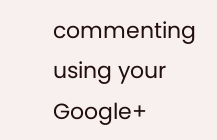commenting using your Google+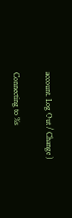account. Log Out / Change )

Connecting to %s